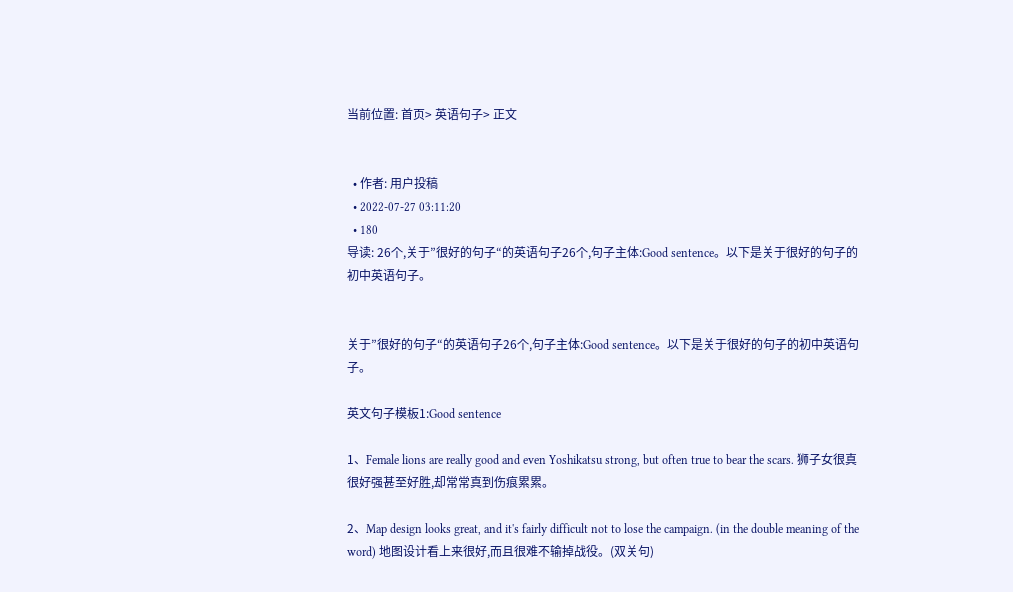当前位置: 首页> 英语句子> 正文


  • 作者: 用户投稿
  • 2022-07-27 03:11:20
  • 180
导读: 26个,关于”很好的句子“的英语句子26个,句子主体:Good sentence。以下是关于很好的句子的初中英语句子。


关于”很好的句子“的英语句子26个,句子主体:Good sentence。以下是关于很好的句子的初中英语句子。

英文句子模板1:Good sentence

1、Female lions are really good and even Yoshikatsu strong, but often true to bear the scars. 狮子女很真很好强甚至好胜,却常常真到伤痕累累。

2、Map design looks great, and it's fairly difficult not to lose the campaign. (in the double meaning of the word) 地图设计看上来很好,而且很难不输掉战役。(双关句)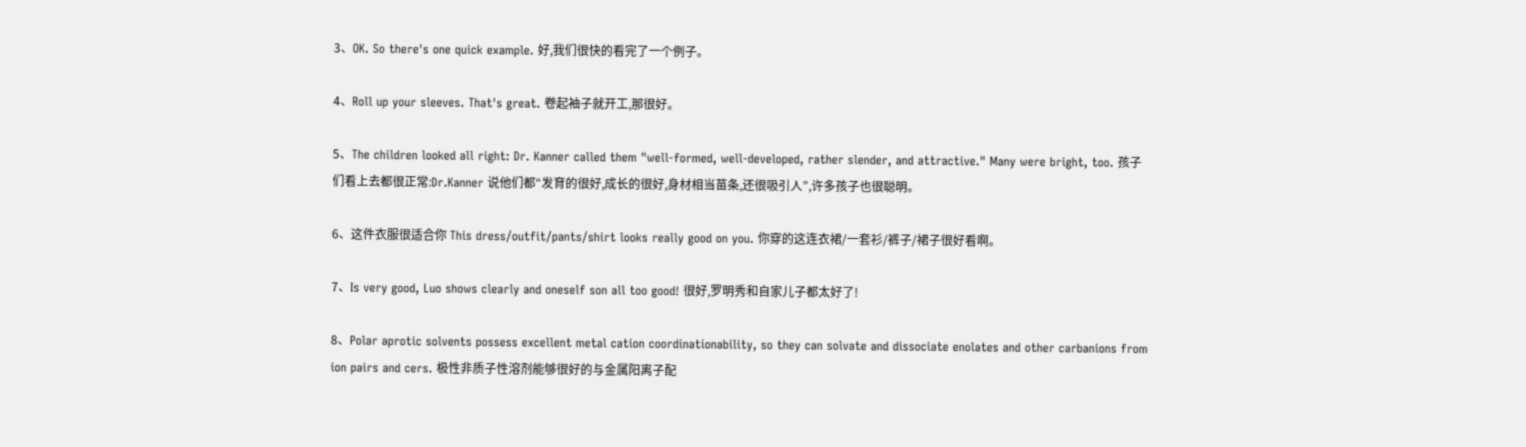3、OK. So there's one quick example. 好,我们很快的看完了一个例子。

4、Roll up your sleeves. That's great. 卷起袖子就开工,那很好。

5、The children looked all right: Dr. Kanner called them "well-formed, well-developed, rather slender, and attractive." Many were bright, too. 孩子们看上去都很正常:Dr.Kanner 说他们都“发育的很好,成长的很好,身材相当苗条,还很吸引人”,许多孩子也很聪明。

6、这件衣服很适合你 This dress/outfit/pants/shirt looks really good on you. 你穿的这连衣裙/一套衫/裤子/裙子很好看啊。

7、Is very good, Luo shows clearly and oneself son all too good! 很好,罗明秀和自家儿子都太好了!

8、Polar aprotic solvents possess excellent metal cation coordinationability, so they can solvate and dissociate enolates and other carbanions from ion pairs and cers. 极性非质子性溶剂能够很好的与金属阳离子配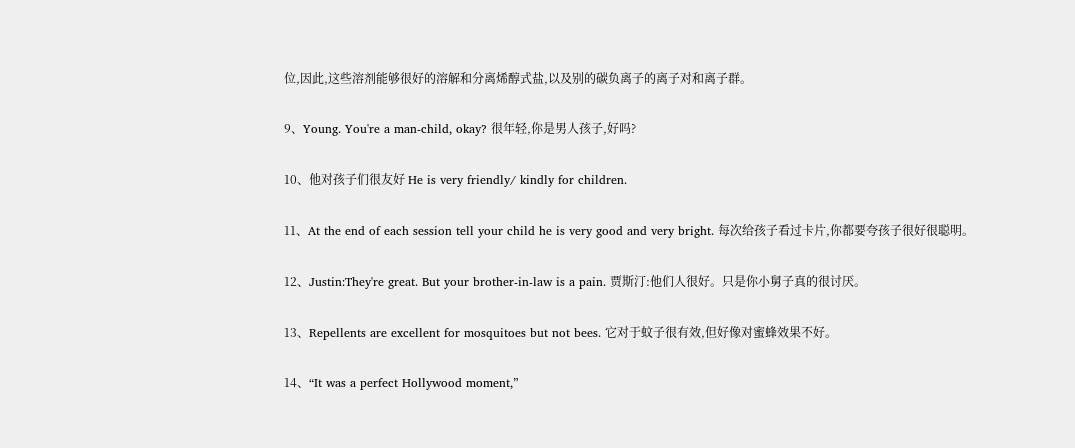位,因此,这些溶剂能够很好的溶解和分离烯醇式盐,以及别的碳负离子的离子对和离子群。

9、Young. You're a man-child, okay? 很年轻,你是男人孩子,好吗?

10、他对孩子们很友好 He is very friendly/ kindly for children.

11、At the end of each session tell your child he is very good and very bright. 每次给孩子看过卡片,你都要夸孩子很好很聪明。

12、Justin:They're great. But your brother-in-law is a pain. 贾斯汀:他们人很好。只是你小舅子真的很讨厌。

13、Repellents are excellent for mosquitoes but not bees. 它对于蚊子很有效,但好像对蜜蜂效果不好。

14、“It was a perfect Hollywood moment,”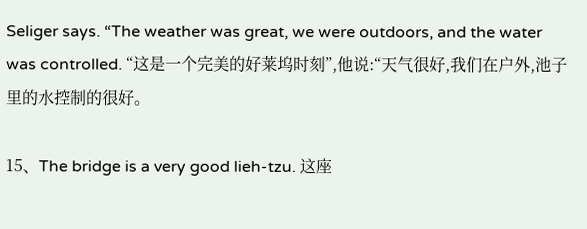Seliger says. “The weather was great, we were outdoors, and the water was controlled. “这是一个完美的好莱坞时刻”,他说:“天气很好,我们在户外,池子里的水控制的很好。

15、The bridge is a very good lieh-tzu. 这座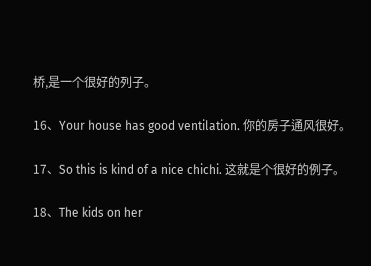桥,是一个很好的列子。

16、Your house has good ventilation. 你的房子通风很好。

17、So this is kind of a nice chichi. 这就是个很好的例子。

18、The kids on her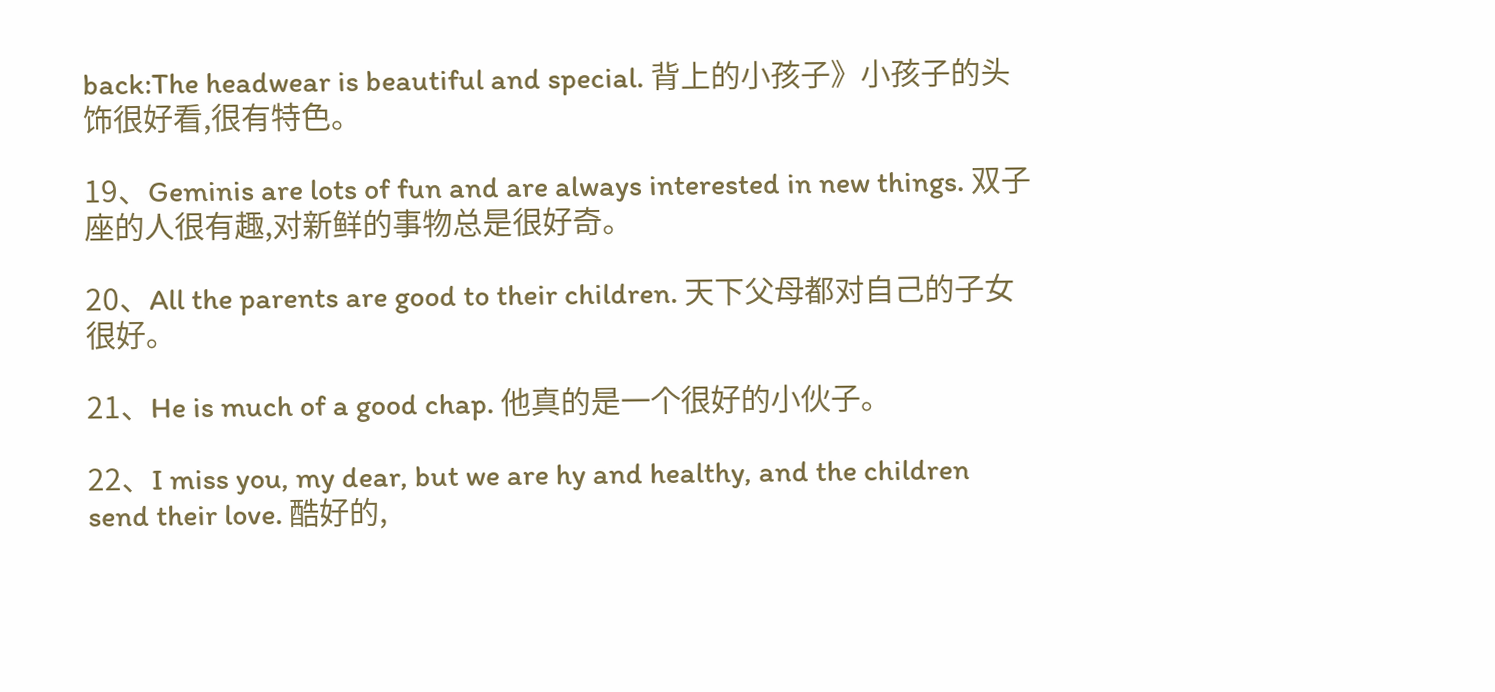back:The headwear is beautiful and special. 背上的小孩子》小孩子的头饰很好看,很有特色。

19、Geminis are lots of fun and are always interested in new things. 双子座的人很有趣,对新鲜的事物总是很好奇。

20、All the parents are good to their children. 天下父母都对自己的子女很好。

21、He is much of a good chap. 他真的是一个很好的小伙子。

22、I miss you, my dear, but we are hy and healthy, and the children send their love. 酷好的,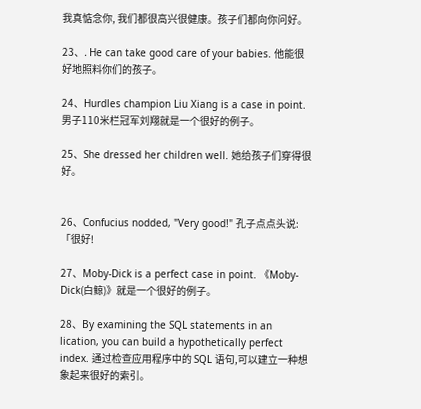我真惦念你, 我们都很高兴很健康。孩子们都向你问好。

23、. He can take good care of your babies. 他能很好地照料你们的孩子。

24、Hurdles champion Liu Xiang is a case in point. 男子110米栏冠军刘翔就是一个很好的例子。

25、She dressed her children well. 她给孩子们穿得很好。


26、Confucius nodded, "Very good!" 孔子点点头说:「很好!

27、Moby-Dick is a perfect case in point. 《Moby-Dick(白鲸)》就是一个很好的例子。

28、By examining the SQL statements in an lication, you can build a hypothetically perfect index. 通过检查应用程序中的 SQL 语句,可以建立一种想象起来很好的索引。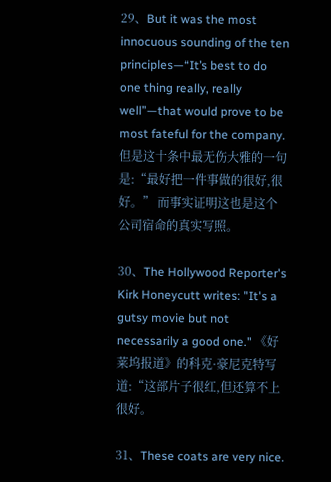29、But it was the most innocuous sounding of the ten principles—“It’s best to do one thing really, really well”—that would prove to be most fateful for the company. 但是这十条中最无伤大雅的一句是:“最好把一件事做的很好,很好。” 而事实证明这也是这个公司宿命的真实写照。

30、The Hollywood Reporter's Kirk Honeycutt writes: "It's a gutsy movie but not necessarily a good one." 《好莱坞报道》的科克·豪尼克特写道:“这部片子很红,但还算不上很好。

31、These coats are very nice.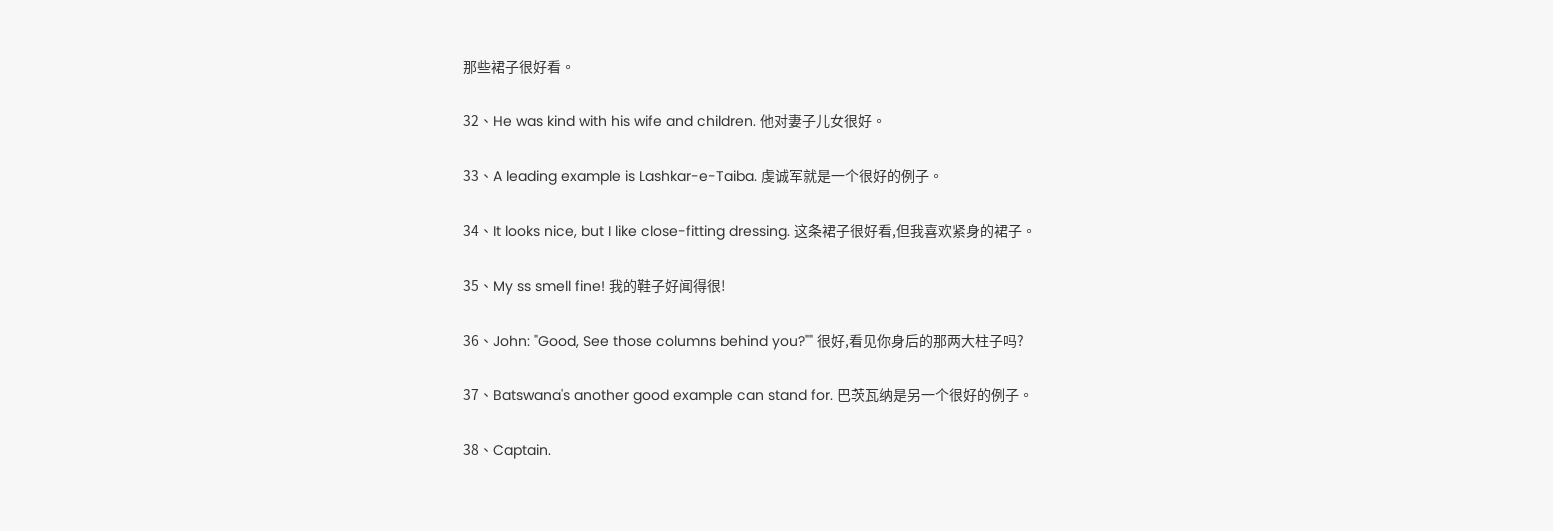那些裙子很好看。

32、He was kind with his wife and children. 他对妻子儿女很好。

33、A leading example is Lashkar-e-Taiba. 虔诚军就是一个很好的例子。

34、It looks nice, but I like close-fitting dressing. 这条裙子很好看,但我喜欢紧身的裙子。

35、My ss smell fine! 我的鞋子好闻得很!

36、John: "Good, See those columns behind you?"" 很好,看见你身后的那两大柱子吗?

37、Batswana's another good example can stand for. 巴茨瓦纳是另一个很好的例子。

38、Captain.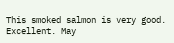This smoked salmon is very good. Excellent. May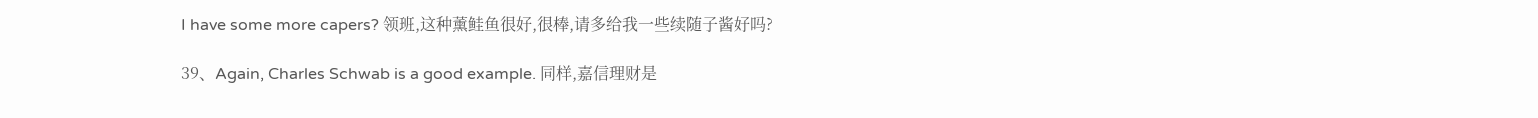I have some more capers? 领班,这种薰鲑鱼很好,很棒,请多给我一些续随子酱好吗?

39、Again, Charles Schwab is a good example. 同样,嘉信理财是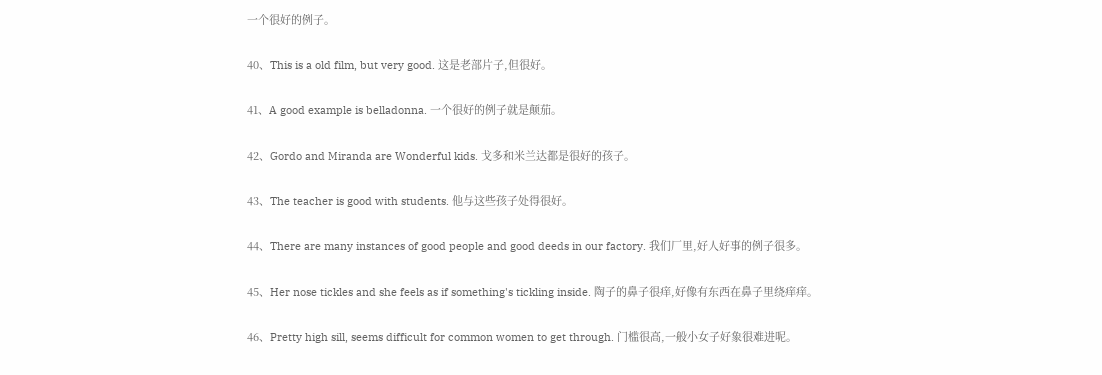一个很好的例子。

40、This is a old film, but very good. 这是老部片子,但很好。

41、A good example is belladonna. 一个很好的例子就是颠茄。

42、Gordo and Miranda are Wonderful kids. 戈多和米兰达都是很好的孩子。

43、The teacher is good with students. 他与这些孩子处得很好。

44、There are many instances of good people and good deeds in our factory. 我们厂里,好人好事的例子很多。

45、Her nose tickles and she feels as if something's tickling inside. 陶子的鼻子很痒,好像有东西在鼻子里绕痒痒。

46、Pretty high sill, seems difficult for common women to get through. 门槛很高,一般小女子好象很难进呢。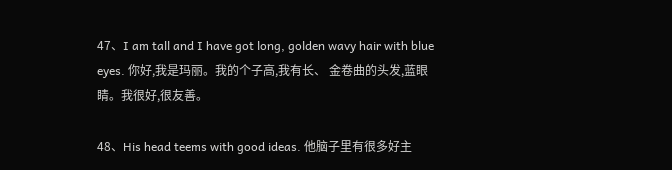47、I am tall and I have got long, golden wavy hair with blue eyes. 你好,我是玛丽。我的个子高,我有长、 金卷曲的头发,蓝眼睛。我很好,很友善。

48、His head teems with good ideas. 他脑子里有很多好主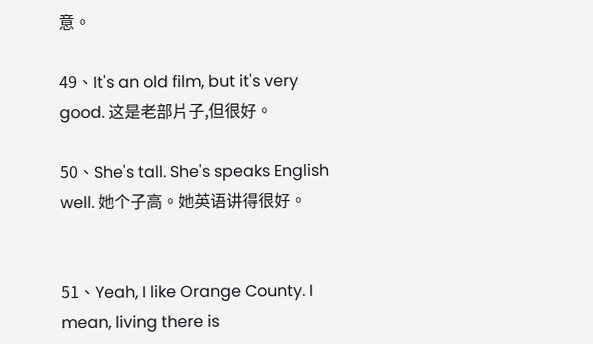意。

49、It's an old film, but it's very good. 这是老部片子,但很好。

50、She's tall. She's speaks English well. 她个子高。她英语讲得很好。


51、Yeah, I like Orange County. I mean, living there is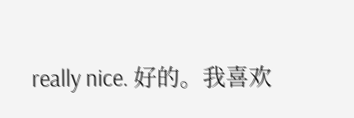really nice. 好的。我喜欢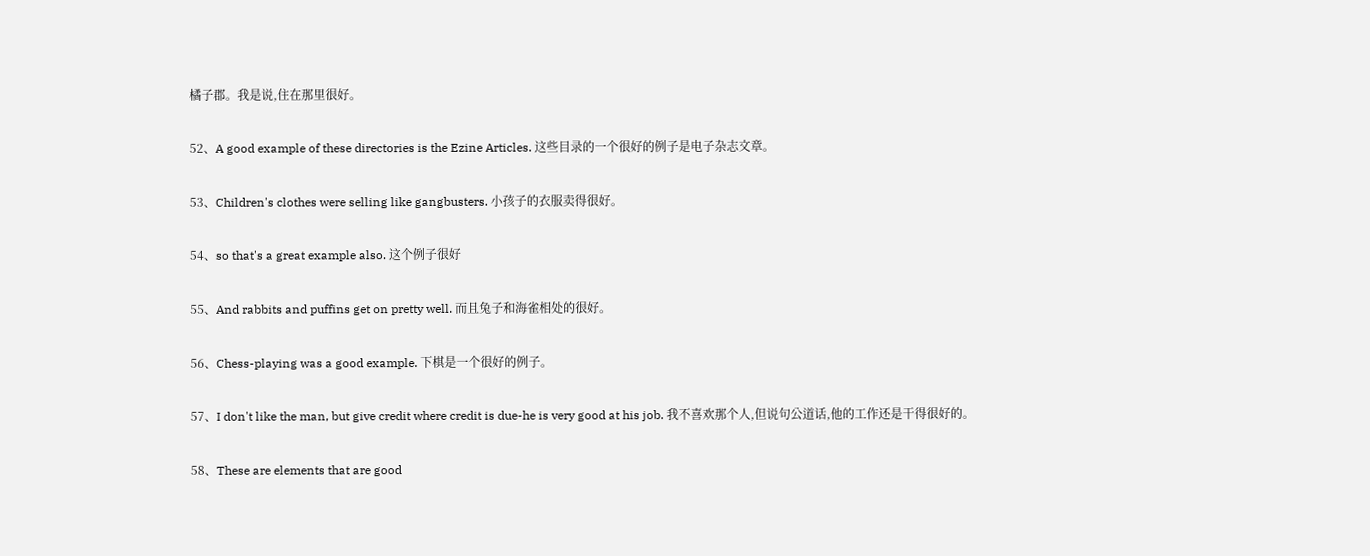橘子郡。我是说,住在那里很好。

52、A good example of these directories is the Ezine Articles. 这些目录的一个很好的例子是电子杂志文章。

53、Children's clothes were selling like gangbusters. 小孩子的衣服卖得很好。

54、so that's a great example also. 这个例子很好

55、And rabbits and puffins get on pretty well. 而且兔子和海雀相处的很好。

56、Chess-playing was a good example. 下棋是一个很好的例子。

57、I don't like the man, but give credit where credit is due-he is very good at his job. 我不喜欢那个人,但说句公道话,他的工作还是干得很好的。

58、These are elements that are good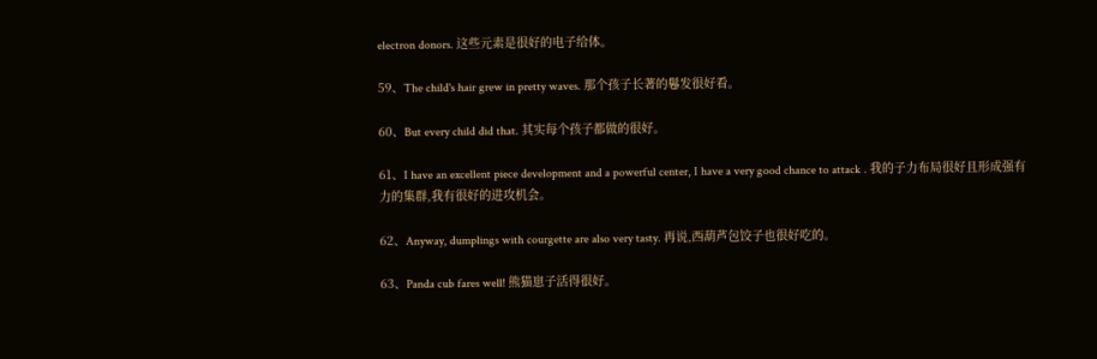electron donors. 这些元素是很好的电子给体。

59、The child's hair grew in pretty waves. 那个孩子长著的鬈发很好看。

60、But every child did that. 其实每个孩子都做的很好。

61、I have an excellent piece development and a powerful center, I have a very good chance to attack . 我的子力布局很好且形成强有力的集群,我有很好的进攻机会。

62、Anyway, dumplings with courgette are also very tasty. 再说,西葫芦包饺子也很好吃的。

63、Panda cub fares well! 熊猫崽子活得很好。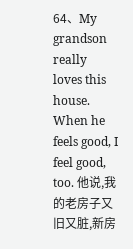64、My grandson really loves this house. When he feels good, I feel good, too. 他说,我的老房子又旧又脏,新房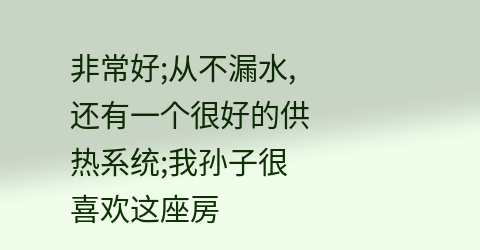非常好;从不漏水,还有一个很好的供热系统;我孙子很喜欢这座房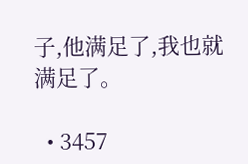子,他满足了,我也就满足了。

  • 3457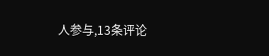人参与,13条评论